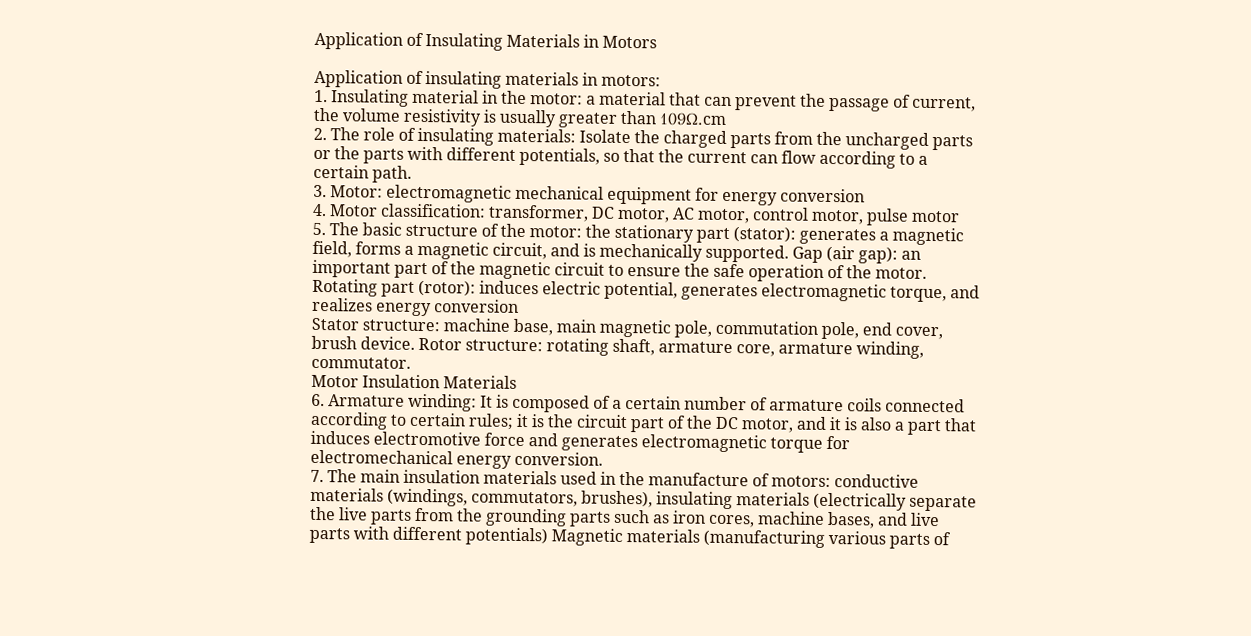Application of Insulating Materials in Motors

Application of insulating materials in motors:
1. Insulating material in the motor: a material that can prevent the passage of current, the volume resistivity is usually greater than 109Ω.cm
2. The role of insulating materials: Isolate the charged parts from the uncharged parts or the parts with different potentials, so that the current can flow according to a certain path.
3. Motor: electromagnetic mechanical equipment for energy conversion
4. Motor classification: transformer, DC motor, AC motor, control motor, pulse motor
5. The basic structure of the motor: the stationary part (stator): generates a magnetic field, forms a magnetic circuit, and is mechanically supported. Gap (air gap): an important part of the magnetic circuit to ensure the safe operation of the motor. Rotating part (rotor): induces electric potential, generates electromagnetic torque, and realizes energy conversion
Stator structure: machine base, main magnetic pole, commutation pole, end cover, brush device. Rotor structure: rotating shaft, armature core, armature winding, commutator.
Motor Insulation Materials
6. Armature winding: It is composed of a certain number of armature coils connected according to certain rules; it is the circuit part of the DC motor, and it is also a part that induces electromotive force and generates electromagnetic torque for electromechanical energy conversion.
7. The main insulation materials used in the manufacture of motors: conductive materials (windings, commutators, brushes), insulating materials (electrically separate the live parts from the grounding parts such as iron cores, machine bases, and live parts with different potentials) Magnetic materials (manufacturing various parts of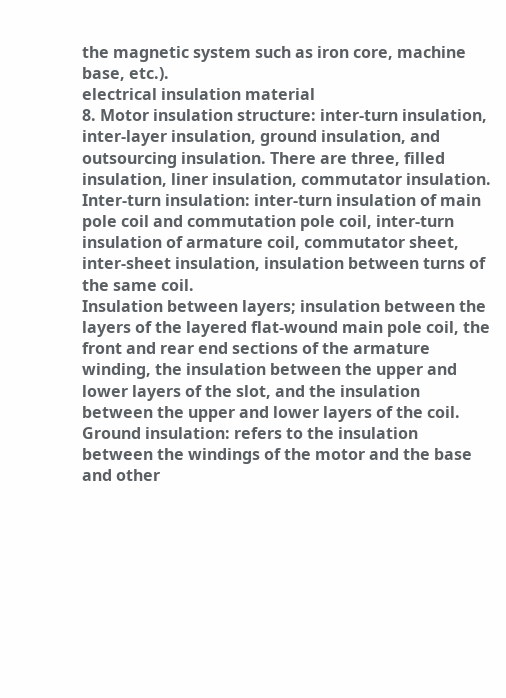the magnetic system such as iron core, machine base, etc.).
electrical insulation material
8. Motor insulation structure: inter-turn insulation, inter-layer insulation, ground insulation, and outsourcing insulation. There are three, filled insulation, liner insulation, commutator insulation.
Inter-turn insulation: inter-turn insulation of main pole coil and commutation pole coil, inter-turn insulation of armature coil, commutator sheet, inter-sheet insulation, insulation between turns of the same coil.
Insulation between layers; insulation between the layers of the layered flat-wound main pole coil, the front and rear end sections of the armature winding, the insulation between the upper and lower layers of the slot, and the insulation between the upper and lower layers of the coil.
Ground insulation: refers to the insulation between the windings of the motor and the base and other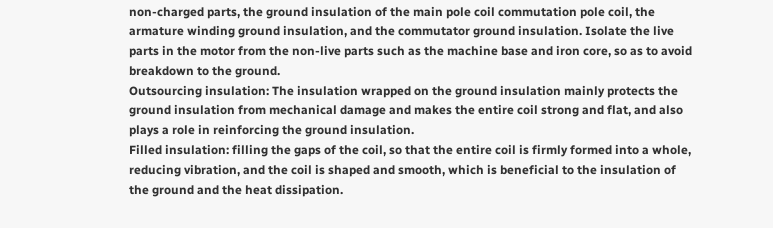non-charged parts, the ground insulation of the main pole coil commutation pole coil, the armature winding ground insulation, and the commutator ground insulation. Isolate the live parts in the motor from the non-live parts such as the machine base and iron core, so as to avoid breakdown to the ground.
Outsourcing insulation: The insulation wrapped on the ground insulation mainly protects the ground insulation from mechanical damage and makes the entire coil strong and flat, and also plays a role in reinforcing the ground insulation.
Filled insulation: filling the gaps of the coil, so that the entire coil is firmly formed into a whole, reducing vibration, and the coil is shaped and smooth, which is beneficial to the insulation of the ground and the heat dissipation.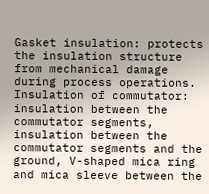Gasket insulation: protects the insulation structure from mechanical damage during process operations.
Insulation of commutator: insulation between the commutator segments, insulation between the commutator segments and the ground, V-shaped mica ring and mica sleeve between the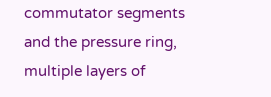commutator segments and the pressure ring, multiple layers of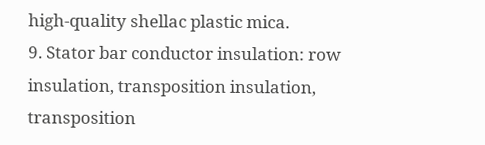high-quality shellac plastic mica.
9. Stator bar conductor insulation: row insulation, transposition insulation, transposition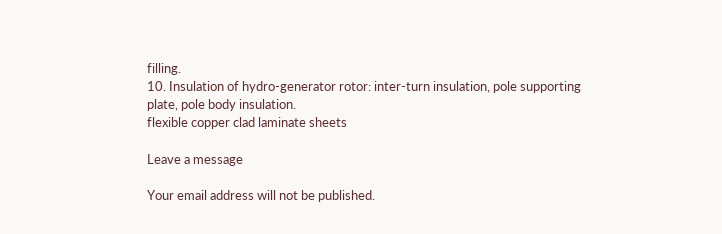filling.
10. Insulation of hydro-generator rotor: inter-turn insulation, pole supporting plate, pole body insulation.
flexible copper clad laminate sheets

Leave a message

Your email address will not be published.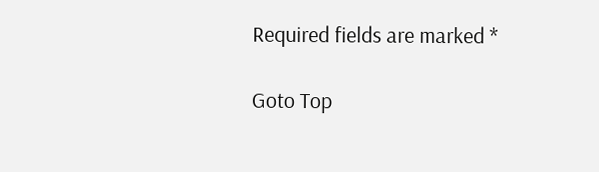Required fields are marked *

Goto Top